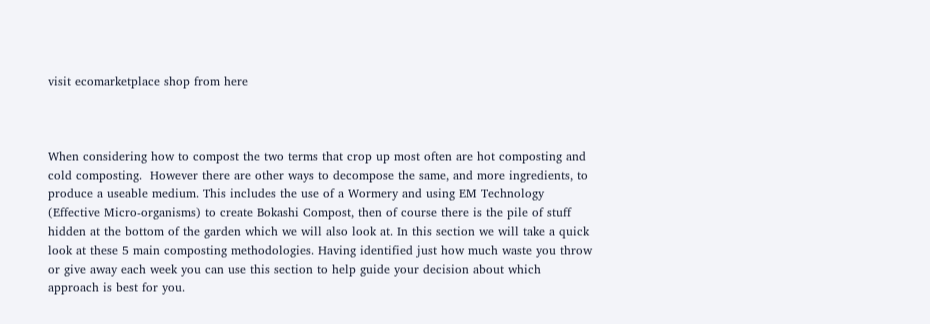visit ecomarketplace shop from here



When considering how to compost the two terms that crop up most often are hot composting and cold composting.  However there are other ways to decompose the same, and more ingredients, to produce a useable medium. This includes the use of a Wormery and using EM Technology (Effective Micro-organisms) to create Bokashi Compost, then of course there is the pile of stuff hidden at the bottom of the garden which we will also look at. In this section we will take a quick look at these 5 main composting methodologies. Having identified just how much waste you throw or give away each week you can use this section to help guide your decision about which approach is best for you.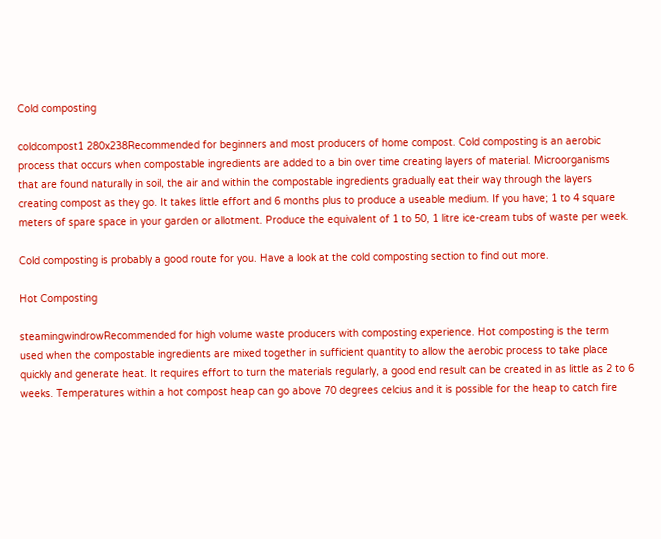Cold composting

coldcompost1 280x238Recommended for beginners and most producers of home compost. Cold composting is an aerobic process that occurs when compostable ingredients are added to a bin over time creating layers of material. Microorganisms that are found naturally in soil, the air and within the compostable ingredients gradually eat their way through the layers creating compost as they go. It takes little effort and 6 months plus to produce a useable medium. If you have; 1 to 4 square meters of spare space in your garden or allotment. Produce the equivalent of 1 to 50, 1 litre ice-cream tubs of waste per week.

Cold composting is probably a good route for you. Have a look at the cold composting section to find out more.

Hot Composting

steamingwindrowRecommended for high volume waste producers with composting experience. Hot composting is the term used when the compostable ingredients are mixed together in sufficient quantity to allow the aerobic process to take place quickly and generate heat. It requires effort to turn the materials regularly, a good end result can be created in as little as 2 to 6 weeks. Temperatures within a hot compost heap can go above 70 degrees celcius and it is possible for the heap to catch fire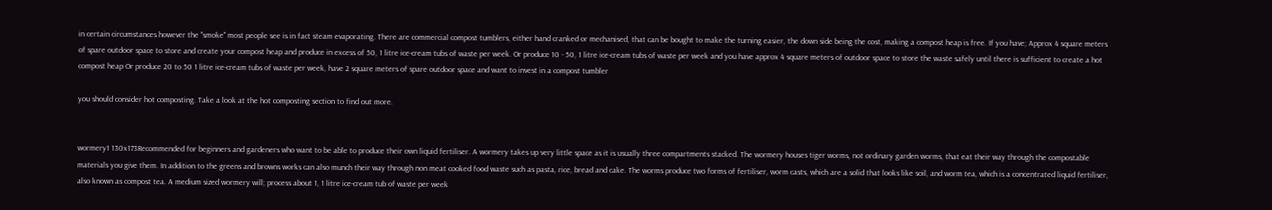in certain circumstances however the "smoke" most people see is in fact steam evaporating. There are commercial compost tumblers, either hand cranked or mechanised, that can be bought to make the turning easier, the down side being the cost, making a compost heap is free. If you have; Approx 4 square meters of spare outdoor space to store and create your compost heap and produce in excess of 50, 1 litre ice-cream tubs of waste per week. Or produce 10 - 50, 1 litre ice-cream tubs of waste per week and you have approx 4 square meters of outdoor space to store the waste safely until there is sufficient to create a hot compost heap Or produce 20 to 50 1 litre ice-cream tubs of waste per week, have 2 square meters of spare outdoor space and want to invest in a compost tumbler

you should consider hot composting. Take a look at the hot composting section to find out more.


wormery1 130x173Recommended for beginners and gardeners who want to be able to produce their own liquid fertiliser. A wormery takes up very little space as it is usually three compartments stacked. The wormery houses tiger worms, not ordinary garden worms, that eat their way through the compostable materials you give them. In addition to the greens and browns works can also munch their way through non meat cooked food waste such as pasta, rice, bread and cake. The worms produce two forms of fertiliser, worm casts, which are a solid that looks like soil, and worm tea, which is a concentrated liquid fertiliser, also known as compost tea. A medium sized wormery will; process about 1, 1 litre ice-cream tub of waste per week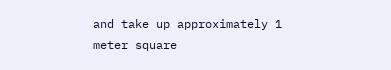and take up approximately 1 meter square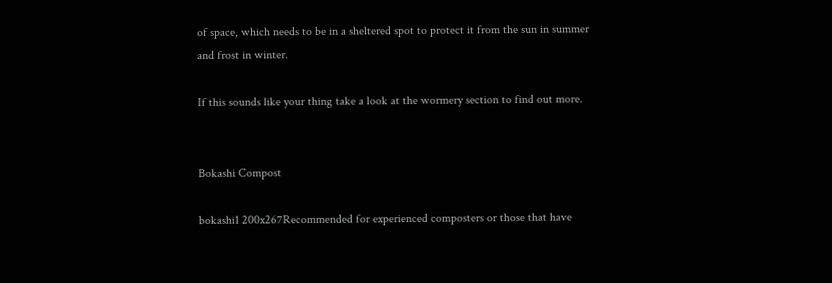of space, which needs to be in a sheltered spot to protect it from the sun in summer and frost in winter.

If this sounds like your thing take a look at the wormery section to find out more.


Bokashi Compost

bokashi1 200x267Recommended for experienced composters or those that have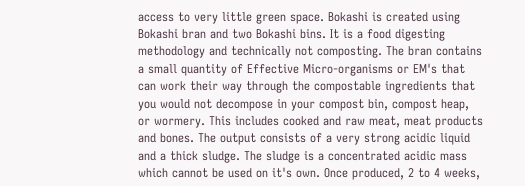access to very little green space. Bokashi is created using Bokashi bran and two Bokashi bins. It is a food digesting methodology and technically not composting. The bran contains a small quantity of Effective Micro-organisms or EM's that can work their way through the compostable ingredients that you would not decompose in your compost bin, compost heap, or wormery. This includes cooked and raw meat, meat products and bones. The output consists of a very strong acidic liquid and a thick sludge. The sludge is a concentrated acidic mass which cannot be used on it's own. Once produced, 2 to 4 weeks,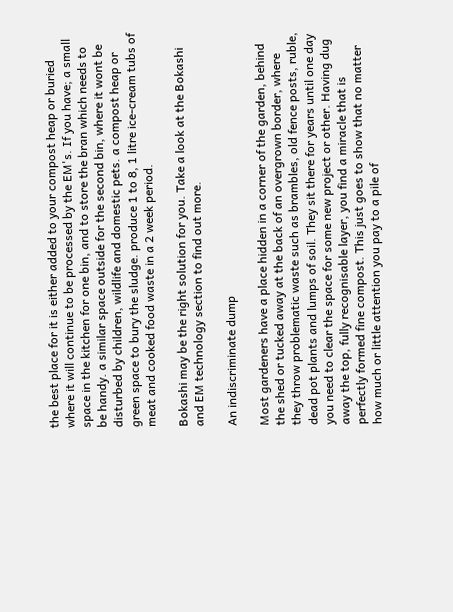the best place for it is either added to your compost heap or buried where it will continue to be processed by the EM's. If you have; a small space in the kitchen for one bin, and to store the bran which needs to be handy. a similar space outside for the second bin, where it wont be disturbed by children, wildlife and domestic pets. a compost heap or green space to bury the sludge. produce 1 to 8, 1 litre ice-cream tubs of meat and cooked food waste in a 2 week period.

Bokashi may be the right solution for you. Take a look at the Bokashi and EM technology section to find out more.

An indiscriminate dump

Most gardeners have a place hidden in a corner of the garden, behind the shed or tucked away at the back of an overgrown border, where they throw problematic waste such as brambles, old fence posts, ruble, dead pot plants and lumps of soil. They sit there for years until one day you need to clear the space for some new project or other. Having dug away the top, fully recognisable layer, you find a miracle that is perfectly formed fine compost. This just goes to show that no matter how much or little attention you pay to a pile of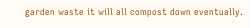garden waste it will all compost down eventually.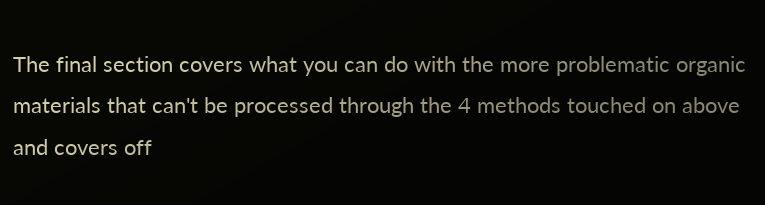The final section covers what you can do with the more problematic organic materials that can't be processed through the 4 methods touched on above and covers off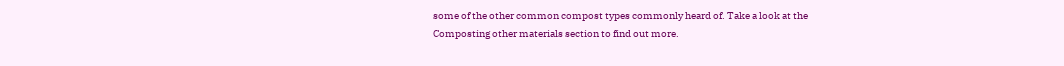some of the other common compost types commonly heard of. Take a look at the Composting other materials section to find out more.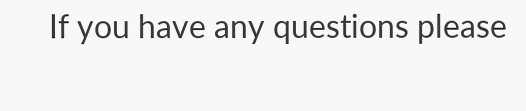If you have any questions please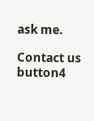ask me.

Contact us button4